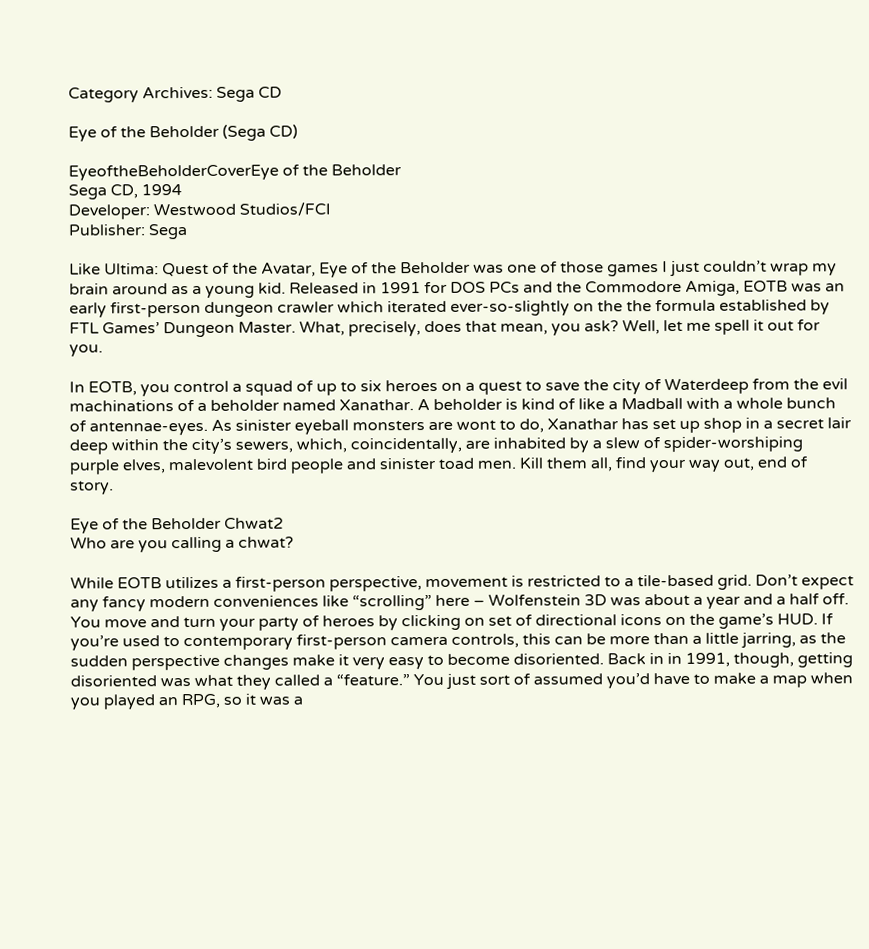Category Archives: Sega CD

Eye of the Beholder (Sega CD)

EyeoftheBeholderCoverEye of the Beholder
Sega CD, 1994
Developer: Westwood Studios/FCI
Publisher: Sega

Like Ultima: Quest of the Avatar, Eye of the Beholder was one of those games I just couldn’t wrap my brain around as a young kid. Released in 1991 for DOS PCs and the Commodore Amiga, EOTB was an early first-person dungeon crawler which iterated ever-so-slightly on the the formula established by FTL Games’ Dungeon Master. What, precisely, does that mean, you ask? Well, let me spell it out for you.

In EOTB, you control a squad of up to six heroes on a quest to save the city of Waterdeep from the evil machinations of a beholder named Xanathar. A beholder is kind of like a Madball with a whole bunch of antennae-eyes. As sinister eyeball monsters are wont to do, Xanathar has set up shop in a secret lair deep within the city’s sewers, which, coincidentally, are inhabited by a slew of spider-worshiping purple elves, malevolent bird people and sinister toad men. Kill them all, find your way out, end of story.

Eye of the Beholder Chwat2
Who are you calling a chwat?

While EOTB utilizes a first-person perspective, movement is restricted to a tile-based grid. Don’t expect any fancy modern conveniences like “scrolling” here – Wolfenstein 3D was about a year and a half off. You move and turn your party of heroes by clicking on set of directional icons on the game’s HUD. If you’re used to contemporary first-person camera controls, this can be more than a little jarring, as the sudden perspective changes make it very easy to become disoriented. Back in in 1991, though, getting disoriented was what they called a “feature.” You just sort of assumed you’d have to make a map when you played an RPG, so it was a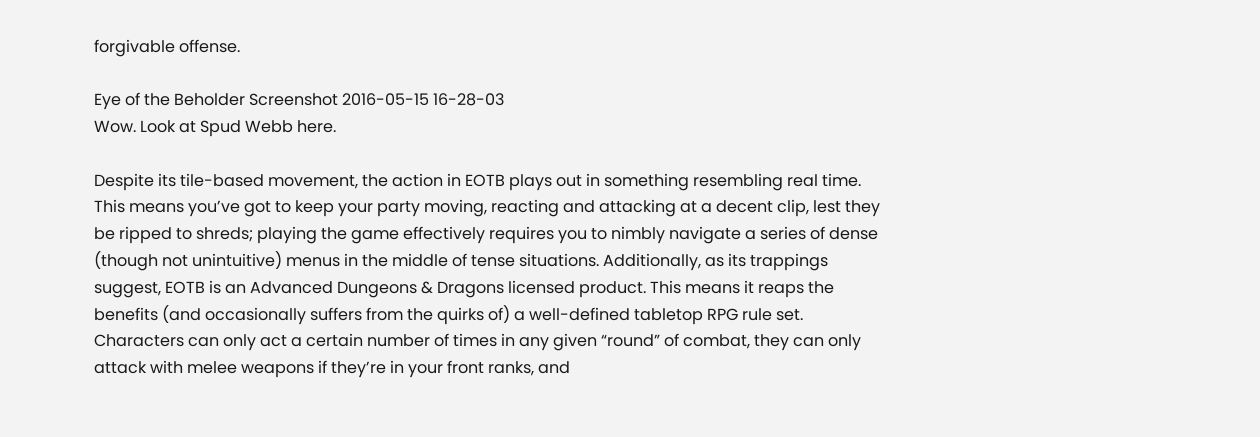forgivable offense.

Eye of the Beholder Screenshot 2016-05-15 16-28-03
Wow. Look at Spud Webb here.

Despite its tile-based movement, the action in EOTB plays out in something resembling real time. This means you’ve got to keep your party moving, reacting and attacking at a decent clip, lest they be ripped to shreds; playing the game effectively requires you to nimbly navigate a series of dense (though not unintuitive) menus in the middle of tense situations. Additionally, as its trappings suggest, EOTB is an Advanced Dungeons & Dragons licensed product. This means it reaps the benefits (and occasionally suffers from the quirks of) a well-defined tabletop RPG rule set. Characters can only act a certain number of times in any given “round” of combat, they can only attack with melee weapons if they’re in your front ranks, and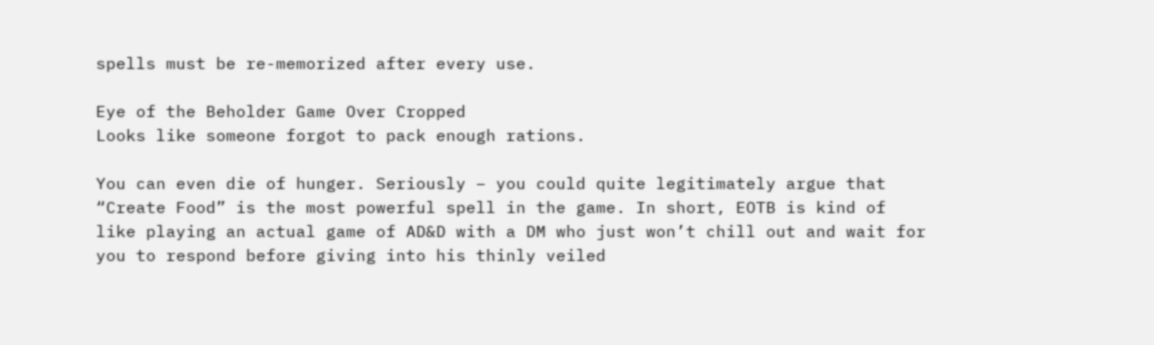spells must be re-memorized after every use.

Eye of the Beholder Game Over Cropped
Looks like someone forgot to pack enough rations.

You can even die of hunger. Seriously – you could quite legitimately argue that “Create Food” is the most powerful spell in the game. In short, EOTB is kind of like playing an actual game of AD&D with a DM who just won’t chill out and wait for you to respond before giving into his thinly veiled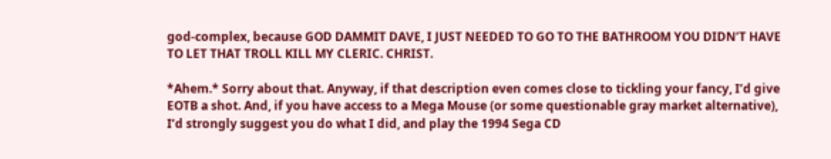god-complex, because GOD DAMMIT DAVE, I JUST NEEDED TO GO TO THE BATHROOM YOU DIDN’T HAVE TO LET THAT TROLL KILL MY CLERIC. CHRIST.

*Ahem.* Sorry about that. Anyway, if that description even comes close to tickling your fancy, I’d give EOTB a shot. And, if you have access to a Mega Mouse (or some questionable gray market alternative), I’d strongly suggest you do what I did, and play the 1994 Sega CD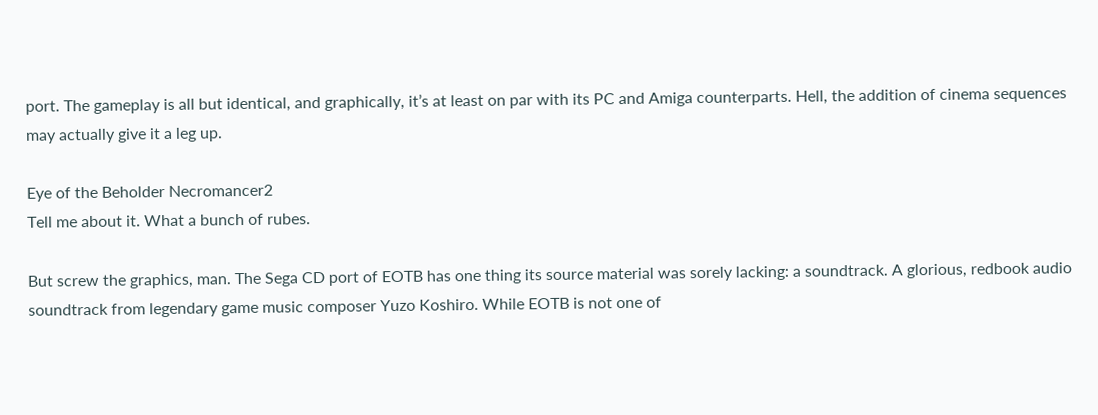port. The gameplay is all but identical, and graphically, it’s at least on par with its PC and Amiga counterparts. Hell, the addition of cinema sequences may actually give it a leg up.

Eye of the Beholder Necromancer2
Tell me about it. What a bunch of rubes.

But screw the graphics, man. The Sega CD port of EOTB has one thing its source material was sorely lacking: a soundtrack. A glorious, redbook audio soundtrack from legendary game music composer Yuzo Koshiro. While EOTB is not one of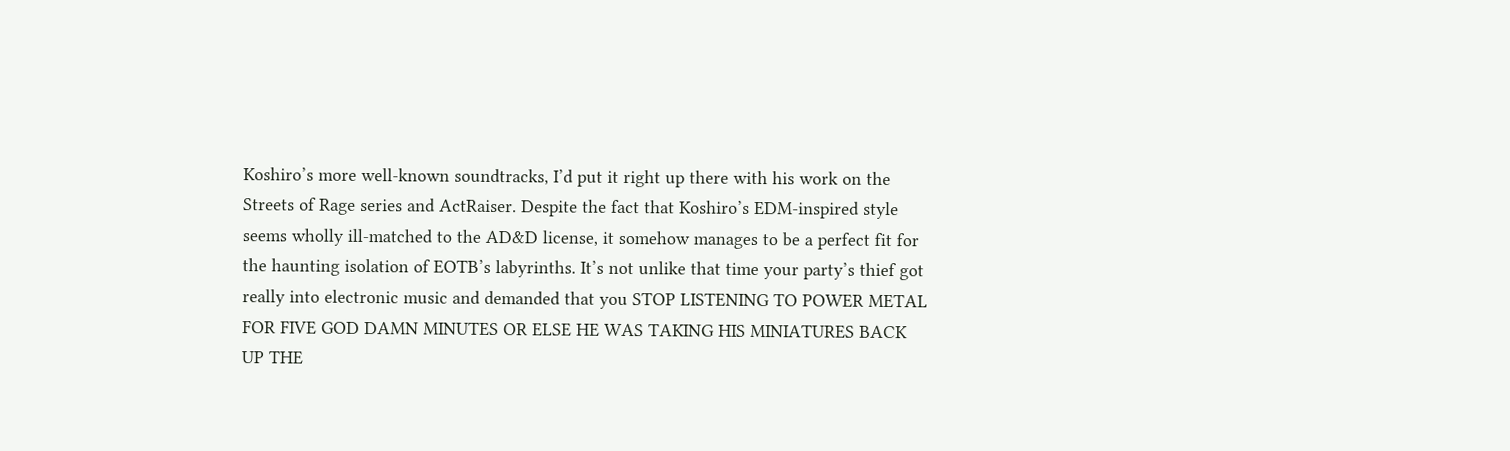Koshiro’s more well-known soundtracks, I’d put it right up there with his work on the Streets of Rage series and ActRaiser. Despite the fact that Koshiro’s EDM-inspired style seems wholly ill-matched to the AD&D license, it somehow manages to be a perfect fit for the haunting isolation of EOTB’s labyrinths. It’s not unlike that time your party’s thief got really into electronic music and demanded that you STOP LISTENING TO POWER METAL FOR FIVE GOD DAMN MINUTES OR ELSE HE WAS TAKING HIS MINIATURES BACK UP THE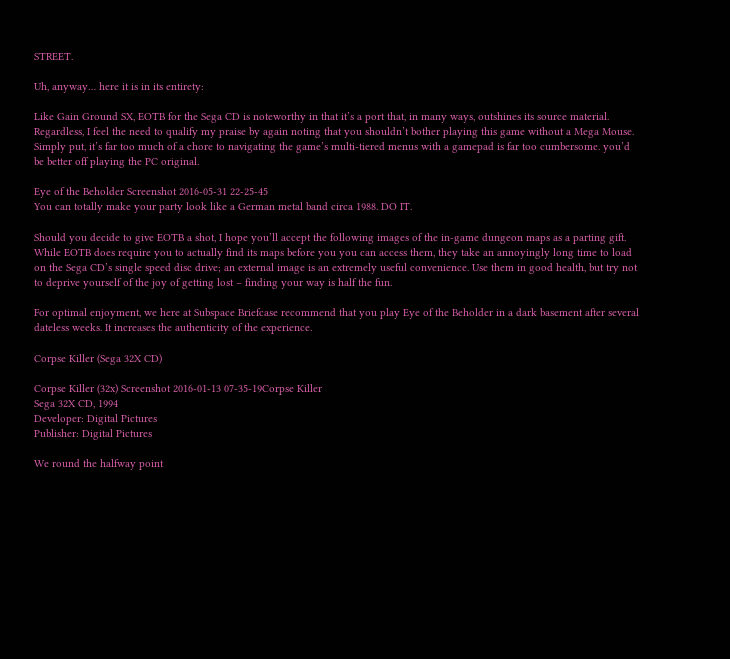STREET.

Uh, anyway… here it is in its entirety:

Like Gain Ground SX, EOTB for the Sega CD is noteworthy in that it’s a port that, in many ways, outshines its source material. Regardless, I feel the need to qualify my praise by again noting that you shouldn’t bother playing this game without a Mega Mouse. Simply put, it’s far too much of a chore to navigating the game’s multi-tiered menus with a gamepad is far too cumbersome. you’d be better off playing the PC original.

Eye of the Beholder Screenshot 2016-05-31 22-25-45
You can totally make your party look like a German metal band circa 1988. DO IT.

Should you decide to give EOTB a shot, I hope you’ll accept the following images of the in-game dungeon maps as a parting gift. While EOTB does require you to actually find its maps before you you can access them, they take an annoyingly long time to load on the Sega CD’s single speed disc drive; an external image is an extremely useful convenience. Use them in good health, but try not to deprive yourself of the joy of getting lost – finding your way is half the fun.

For optimal enjoyment, we here at Subspace Briefcase recommend that you play Eye of the Beholder in a dark basement after several dateless weeks. It increases the authenticity of the experience.

Corpse Killer (Sega 32X CD)

Corpse Killer (32x) Screenshot 2016-01-13 07-35-19Corpse Killer
Sega 32X CD, 1994
Developer: Digital Pictures
Publisher: Digital Pictures

We round the halfway point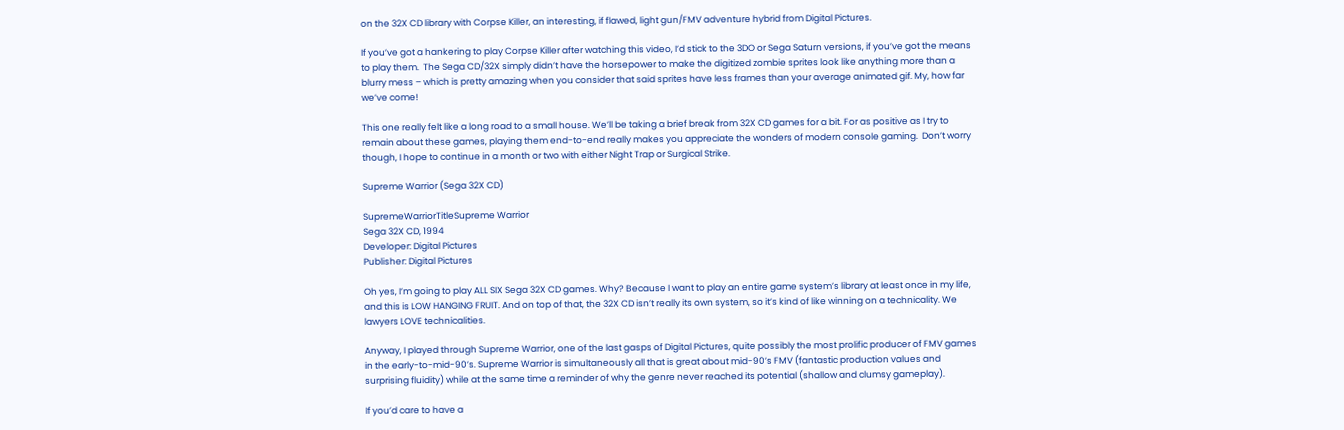on the 32X CD library with Corpse Killer, an interesting, if flawed, light gun/FMV adventure hybrid from Digital Pictures.

If you’ve got a hankering to play Corpse Killer after watching this video, I’d stick to the 3DO or Sega Saturn versions, if you’ve got the means to play them.  The Sega CD/32X simply didn’t have the horsepower to make the digitized zombie sprites look like anything more than a blurry mess – which is pretty amazing when you consider that said sprites have less frames than your average animated gif. My, how far we’ve come!

This one really felt like a long road to a small house. We’ll be taking a brief break from 32X CD games for a bit. For as positive as I try to remain about these games, playing them end-to-end really makes you appreciate the wonders of modern console gaming.  Don’t worry though, I hope to continue in a month or two with either Night Trap or Surgical Strike.

Supreme Warrior (Sega 32X CD)

SupremeWarriorTitleSupreme Warrior
Sega 32X CD, 1994
Developer: Digital Pictures
Publisher: Digital Pictures

Oh yes, I’m going to play ALL SIX Sega 32X CD games. Why? Because I want to play an entire game system’s library at least once in my life, and this is LOW HANGING FRUIT. And on top of that, the 32X CD isn’t really its own system, so it’s kind of like winning on a technicality. We lawyers LOVE technicalities.

Anyway, I played through Supreme Warrior, one of the last gasps of Digital Pictures, quite possibly the most prolific producer of FMV games in the early-to-mid-90’s. Supreme Warrior is simultaneously all that is great about mid-90’s FMV (fantastic production values and surprising fluidity) while at the same time a reminder of why the genre never reached its potential (shallow and clumsy gameplay).

If you’d care to have a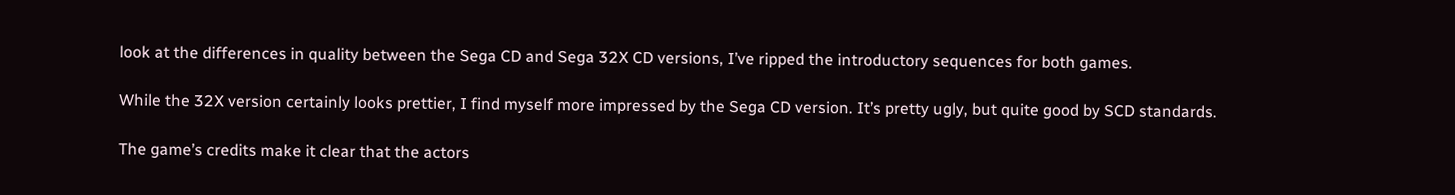look at the differences in quality between the Sega CD and Sega 32X CD versions, I’ve ripped the introductory sequences for both games.

While the 32X version certainly looks prettier, I find myself more impressed by the Sega CD version. It’s pretty ugly, but quite good by SCD standards.

The game’s credits make it clear that the actors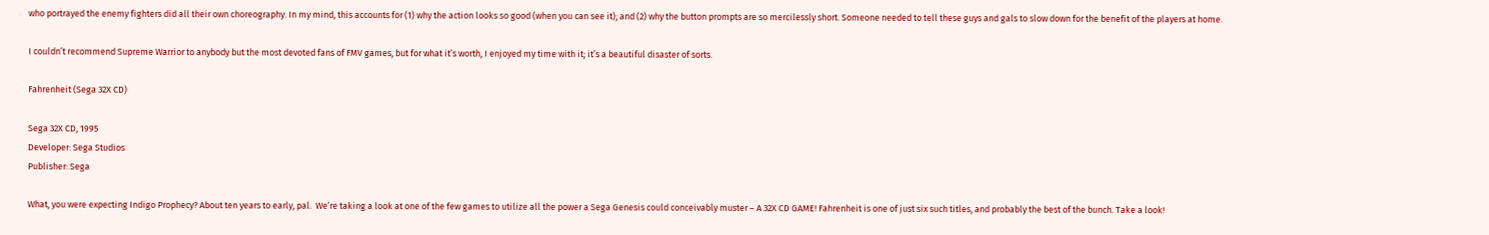who portrayed the enemy fighters did all their own choreography. In my mind, this accounts for (1) why the action looks so good (when you can see it); and (2) why the button prompts are so mercilessly short. Someone needed to tell these guys and gals to slow down for the benefit of the players at home.

I couldn’t recommend Supreme Warrior to anybody but the most devoted fans of FMV games, but for what it’s worth, I enjoyed my time with it; it’s a beautiful disaster of sorts.

Fahrenheit (Sega 32X CD)

Sega 32X CD, 1995
Developer: Sega Studios
Publisher: Sega

What, you were expecting Indigo Prophecy? About ten years to early, pal.  We’re taking a look at one of the few games to utilize all the power a Sega Genesis could conceivably muster – A 32X CD GAME! Fahrenheit is one of just six such titles, and probably the best of the bunch. Take a look!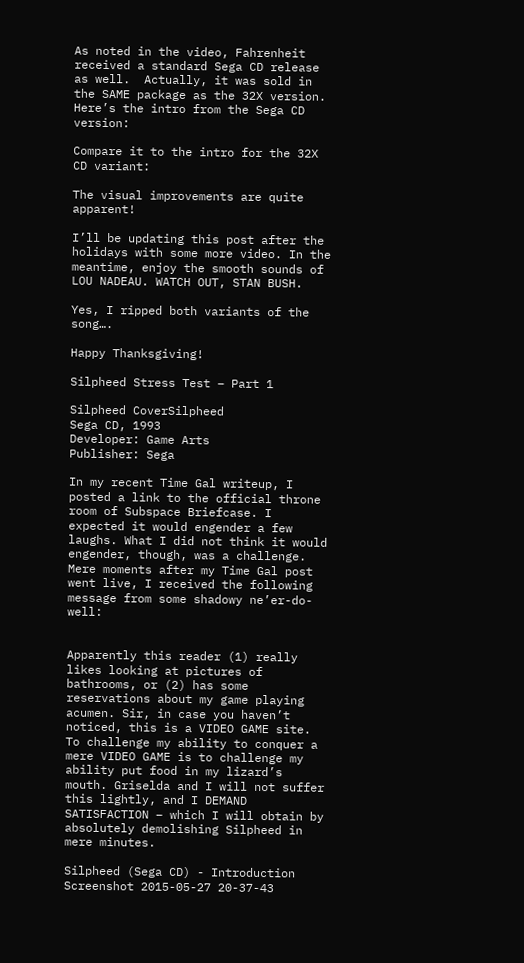As noted in the video, Fahrenheit received a standard Sega CD release as well.  Actually, it was sold in the SAME package as the 32X version.  Here’s the intro from the Sega CD version:

Compare it to the intro for the 32X CD variant:

The visual improvements are quite apparent!

I’ll be updating this post after the holidays with some more video. In the meantime, enjoy the smooth sounds of LOU NADEAU. WATCH OUT, STAN BUSH.

Yes, I ripped both variants of the song….

Happy Thanksgiving!

Silpheed Stress Test – Part 1

Silpheed CoverSilpheed
Sega CD, 1993
Developer: Game Arts
Publisher: Sega

In my recent Time Gal writeup, I posted a link to the official throne room of Subspace Briefcase. I expected it would engender a few laughs. What I did not think it would engender, though, was a challenge. Mere moments after my Time Gal post went live, I received the following message from some shadowy ne’er-do-well:


Apparently this reader (1) really likes looking at pictures of bathrooms, or (2) has some reservations about my game playing acumen. Sir, in case you haven’t noticed, this is a VIDEO GAME site. To challenge my ability to conquer a mere VIDEO GAME is to challenge my ability put food in my lizard’s mouth. Griselda and I will not suffer this lightly, and I DEMAND SATISFACTION – which I will obtain by absolutely demolishing Silpheed in mere minutes.

Silpheed (Sega CD) - Introduction Screenshot 2015-05-27 20-37-43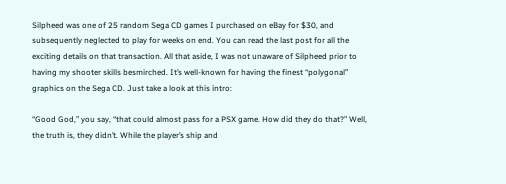Silpheed was one of 25 random Sega CD games I purchased on eBay for $30, and subsequently neglected to play for weeks on end. You can read the last post for all the exciting details on that transaction. All that aside, I was not unaware of Silpheed prior to having my shooter skills besmirched. It’s well-known for having the finest “polygonal” graphics on the Sega CD. Just take a look at this intro:

“Good God,” you say, “that could almost pass for a PSX game. How did they do that?” Well, the truth is, they didn’t. While the player’s ship and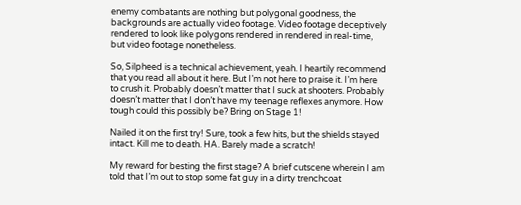enemy combatants are nothing but polygonal goodness, the backgrounds are actually video footage. Video footage deceptively rendered to look like polygons rendered in rendered in real-time, but video footage nonetheless.

So, Silpheed is a technical achievement, yeah. I heartily recommend that you read all about it here. But I’m not here to praise it. I’m here to crush it. Probably doesn’t matter that I suck at shooters. Probably doesn’t matter that I don’t have my teenage reflexes anymore. How tough could this possibly be? Bring on Stage 1!

Nailed it on the first try! Sure, took a few hits, but the shields stayed intact. Kill me to death. HA. Barely made a scratch!

My reward for besting the first stage? A brief cutscene wherein I am told that I’m out to stop some fat guy in a dirty trenchcoat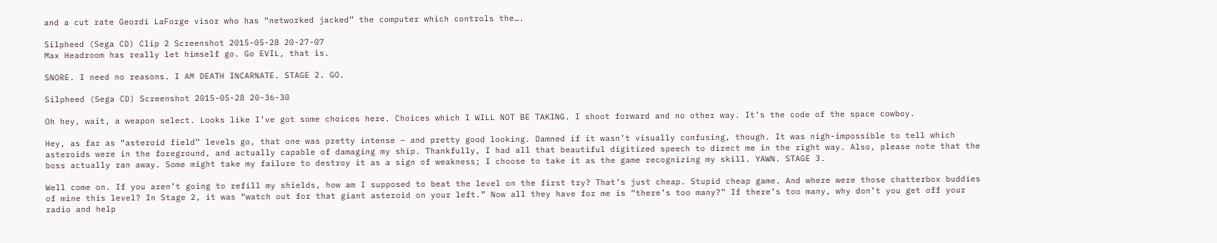and a cut rate Geordi LaForge visor who has “networked jacked” the computer which controls the….

Silpheed (Sega CD) Clip 2 Screenshot 2015-05-28 20-27-07
Max Headroom has really let himself go. Go EVIL, that is.

SNORE. I need no reasons. I AM DEATH INCARNATE. STAGE 2. GO.

Silpheed (Sega CD) Screenshot 2015-05-28 20-36-30

Oh hey, wait, a weapon select. Looks like I’ve got some choices here. Choices which I WILL NOT BE TAKING. I shoot forward and no other way. It’s the code of the space cowboy.

Hey, as far as “asteroid field” levels go, that one was pretty intense – and pretty good looking. Damned if it wasn’t visually confusing, though. It was nigh-impossible to tell which asteroids were in the foreground, and actually capable of damaging my ship. Thankfully, I had all that beautiful digitized speech to direct me in the right way. Also, please note that the boss actually ran away. Some might take my failure to destroy it as a sign of weakness; I choose to take it as the game recognizing my skill. YAWN. STAGE 3.

Well come on. If you aren’t going to refill my shields, how am I supposed to beat the level on the first try? That’s just cheap. Stupid cheap game. And where were those chatterbox buddies of mine this level? In Stage 2, it was “watch out for that giant asteroid on your left.” Now all they have for me is “there’s too many?” If there’s too many, why don’t you get off your radio and help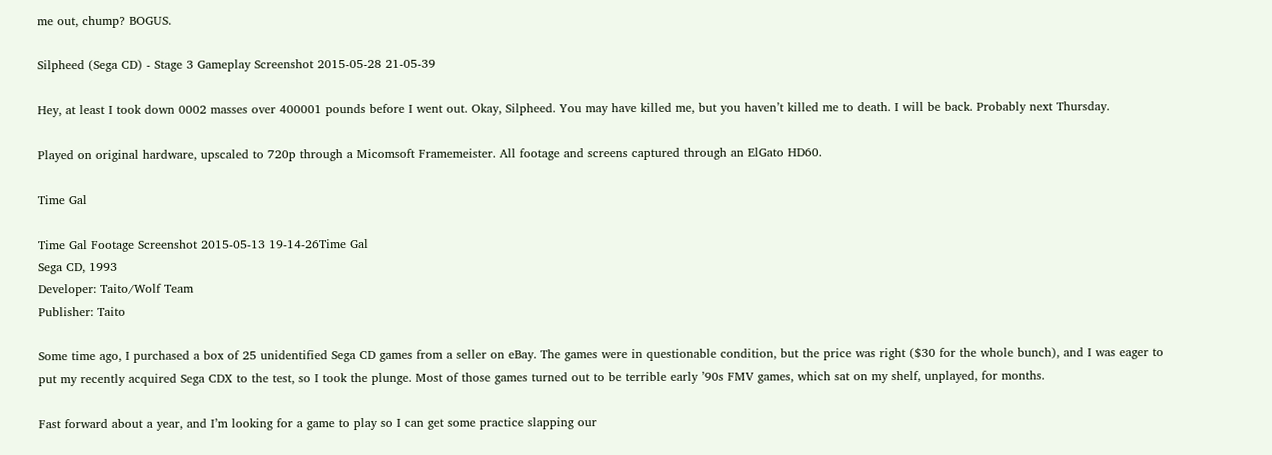me out, chump? BOGUS.

Silpheed (Sega CD) - Stage 3 Gameplay Screenshot 2015-05-28 21-05-39

Hey, at least I took down 0002 masses over 400001 pounds before I went out. Okay, Silpheed. You may have killed me, but you haven’t killed me to death. I will be back. Probably next Thursday.

Played on original hardware, upscaled to 720p through a Micomsoft Framemeister. All footage and screens captured through an ElGato HD60.

Time Gal

Time Gal Footage Screenshot 2015-05-13 19-14-26Time Gal
Sega CD, 1993
Developer: Taito/Wolf Team
Publisher: Taito

Some time ago, I purchased a box of 25 unidentified Sega CD games from a seller on eBay. The games were in questionable condition, but the price was right ($30 for the whole bunch), and I was eager to put my recently acquired Sega CDX to the test, so I took the plunge. Most of those games turned out to be terrible early ’90s FMV games, which sat on my shelf, unplayed, for months.

Fast forward about a year, and I’m looking for a game to play so I can get some practice slapping our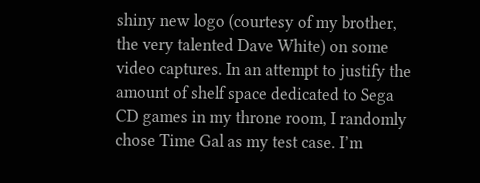shiny new logo (courtesy of my brother, the very talented Dave White) on some video captures. In an attempt to justify the amount of shelf space dedicated to Sega CD games in my throne room, I randomly chose Time Gal as my test case. I’m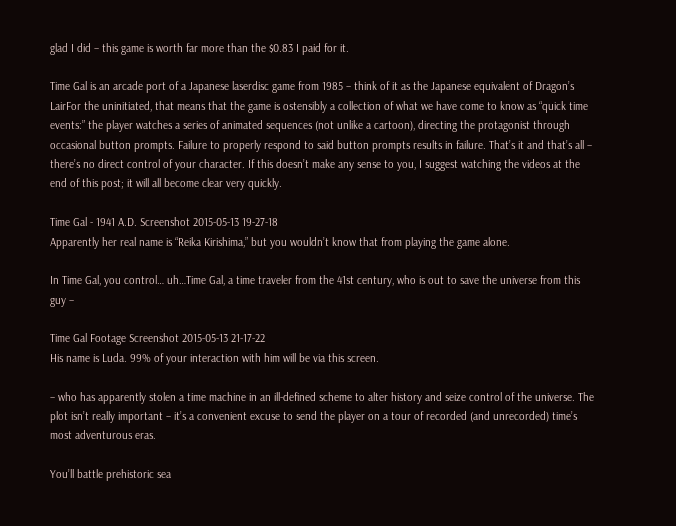glad I did – this game is worth far more than the $0.83 I paid for it.

Time Gal is an arcade port of a Japanese laserdisc game from 1985 – think of it as the Japanese equivalent of Dragon’s LairFor the uninitiated, that means that the game is ostensibly a collection of what we have come to know as “quick time events:” the player watches a series of animated sequences (not unlike a cartoon), directing the protagonist through occasional button prompts. Failure to properly respond to said button prompts results in failure. That’s it and that’s all – there’s no direct control of your character. If this doesn’t make any sense to you, I suggest watching the videos at the end of this post; it will all become clear very quickly.

Time Gal - 1941 A.D. Screenshot 2015-05-13 19-27-18
Apparently her real name is “Reika Kirishima,” but you wouldn’t know that from playing the game alone.

In Time Gal, you control… uh…Time Gal, a time traveler from the 41st century, who is out to save the universe from this guy –

Time Gal Footage Screenshot 2015-05-13 21-17-22
His name is Luda. 99% of your interaction with him will be via this screen.

– who has apparently stolen a time machine in an ill-defined scheme to alter history and seize control of the universe. The plot isn’t really important – it’s a convenient excuse to send the player on a tour of recorded (and unrecorded) time’s most adventurous eras.

You’ll battle prehistoric sea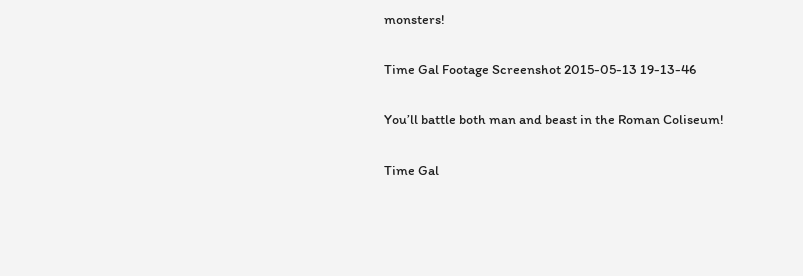monsters!

Time Gal Footage Screenshot 2015-05-13 19-13-46

You’ll battle both man and beast in the Roman Coliseum!

Time Gal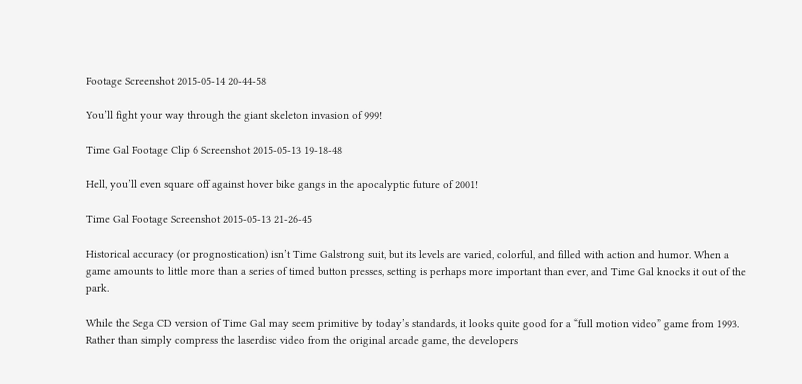Footage Screenshot 2015-05-14 20-44-58

You’ll fight your way through the giant skeleton invasion of 999!

Time Gal Footage Clip 6 Screenshot 2015-05-13 19-18-48

Hell, you’ll even square off against hover bike gangs in the apocalyptic future of 2001!

Time Gal Footage Screenshot 2015-05-13 21-26-45

Historical accuracy (or prognostication) isn’t Time Galstrong suit, but its levels are varied, colorful, and filled with action and humor. When a game amounts to little more than a series of timed button presses, setting is perhaps more important than ever, and Time Gal knocks it out of the park.

While the Sega CD version of Time Gal may seem primitive by today’s standards, it looks quite good for a “full motion video” game from 1993. Rather than simply compress the laserdisc video from the original arcade game, the developers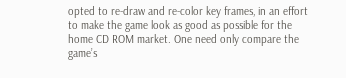opted to re-draw and re-color key frames, in an effort to make the game look as good as possible for the home CD ROM market. One need only compare the game’s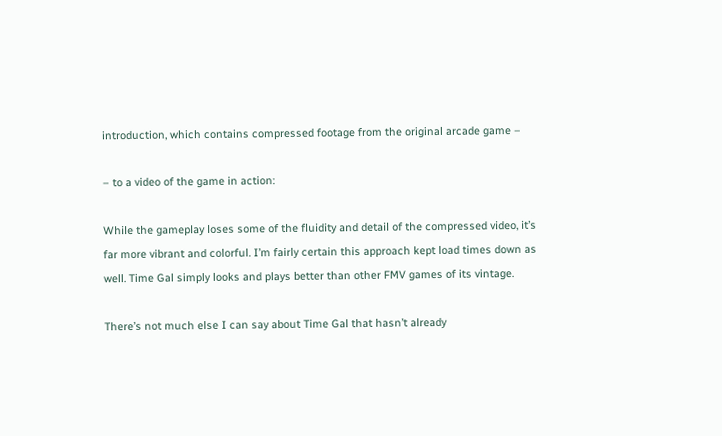introduction, which contains compressed footage from the original arcade game –

– to a video of the game in action:

While the gameplay loses some of the fluidity and detail of the compressed video, it’s far more vibrant and colorful. I’m fairly certain this approach kept load times down as well. Time Gal simply looks and plays better than other FMV games of its vintage.

There’s not much else I can say about Time Gal that hasn’t already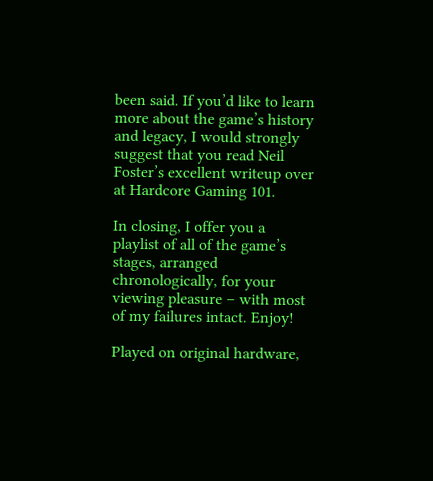been said. If you’d like to learn more about the game’s history and legacy, I would strongly suggest that you read Neil Foster’s excellent writeup over at Hardcore Gaming 101.

In closing, I offer you a playlist of all of the game’s stages, arranged chronologically, for your viewing pleasure – with most of my failures intact. Enjoy!

Played on original hardware,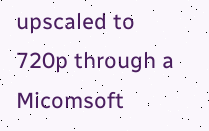upscaled to 720p through a Micomsoft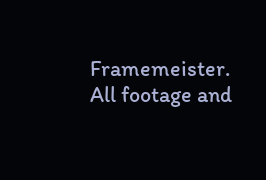Framemeister. All footage and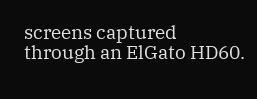screens captured through an ElGato HD60.